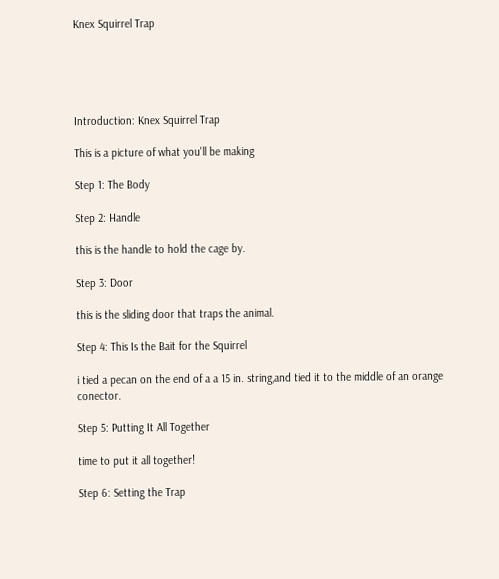Knex Squirrel Trap





Introduction: Knex Squirrel Trap

This is a picture of what you'll be making

Step 1: The Body

Step 2: Handle

this is the handle to hold the cage by.

Step 3: Door

this is the sliding door that traps the animal.

Step 4: This Is the Bait for the Squirrel

i tied a pecan on the end of a a 15 in. string,and tied it to the middle of an orange conector.

Step 5: Putting It All Together

time to put it all together!

Step 6: Setting the Trap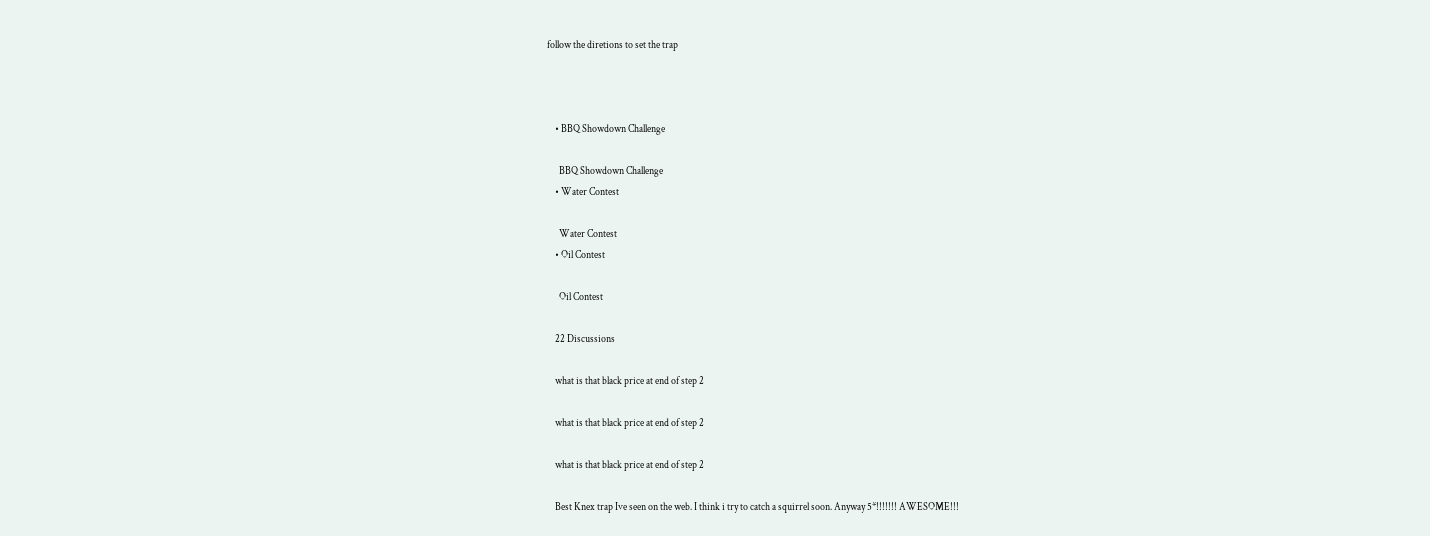follow the diretions to set the trap



    • BBQ Showdown Challenge

      BBQ Showdown Challenge
    • Water Contest

      Water Contest
    • Oil Contest

      Oil Contest

    22 Discussions

    what is that black price at end of step 2

    what is that black price at end of step 2

    what is that black price at end of step 2

    Best Knex trap Ive seen on the web. I think i try to catch a squirrel soon. Anyway 5*!!!!!!! AWESOME!!!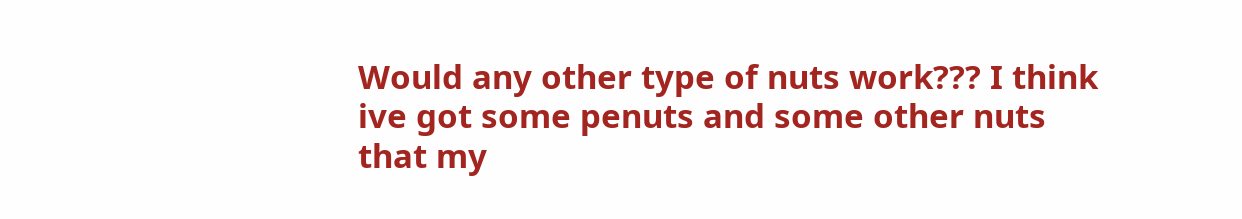Would any other type of nuts work??? I think ive got some penuts and some other nuts that my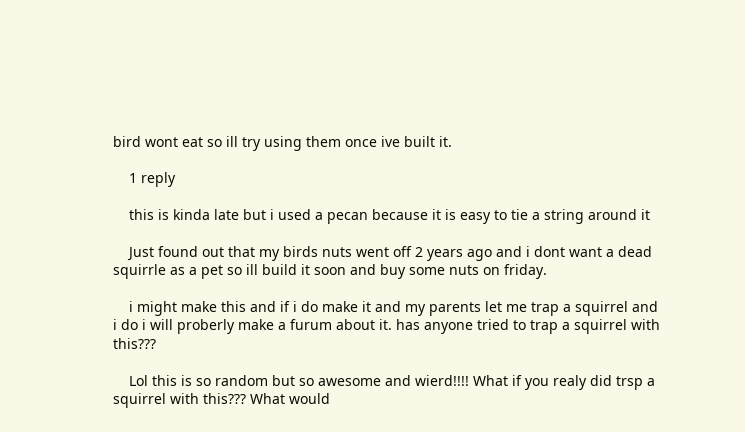bird wont eat so ill try using them once ive built it.

    1 reply

    this is kinda late but i used a pecan because it is easy to tie a string around it

    Just found out that my birds nuts went off 2 years ago and i dont want a dead squirrle as a pet so ill build it soon and buy some nuts on friday.

    i might make this and if i do make it and my parents let me trap a squirrel and i do i will proberly make a furum about it. has anyone tried to trap a squirrel with this???

    Lol this is so random but so awesome and wierd!!!! What if you realy did trsp a squirrel with this??? What would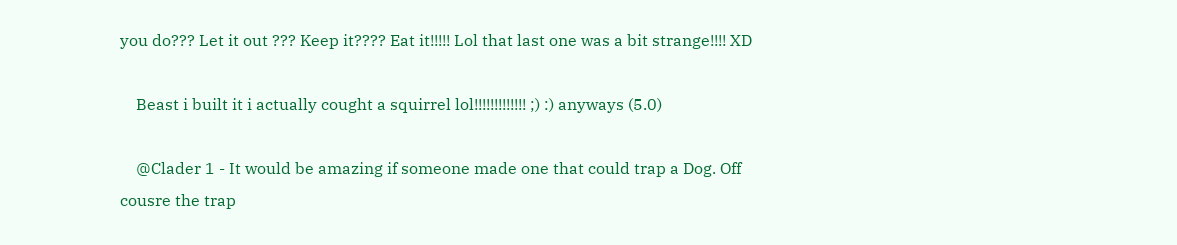you do??? Let it out ??? Keep it???? Eat it!!!!! Lol that last one was a bit strange!!!! XD

    Beast i built it i actually cought a squirrel lol!!!!!!!!!!!!! ;) :) anyways (5.0)

    @Clader 1 - It would be amazing if someone made one that could trap a Dog. Off cousre the trap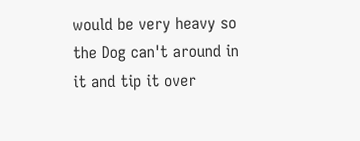would be very heavy so the Dog can't around in it and tip it over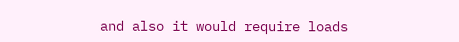and also it would require loads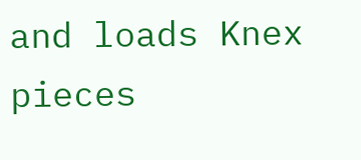and loads Knex pieces